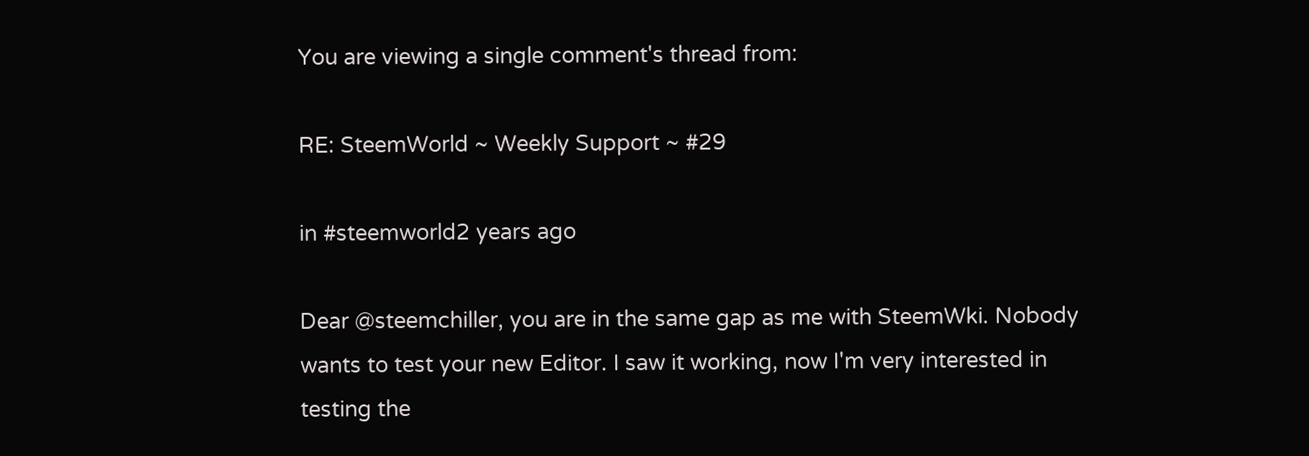You are viewing a single comment's thread from:

RE: SteemWorld ~ Weekly Support ~ #29

in #steemworld2 years ago

Dear @steemchiller, you are in the same gap as me with SteemWki. Nobody wants to test your new Editor. I saw it working, now I'm very interested in testing the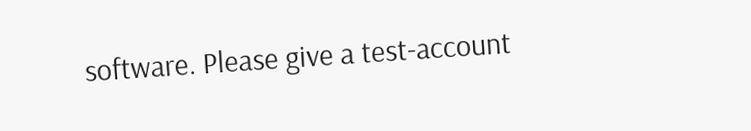software. Please give a test-account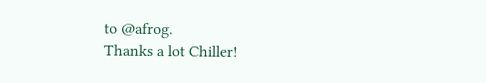to @afrog.
Thanks a lot Chiller!